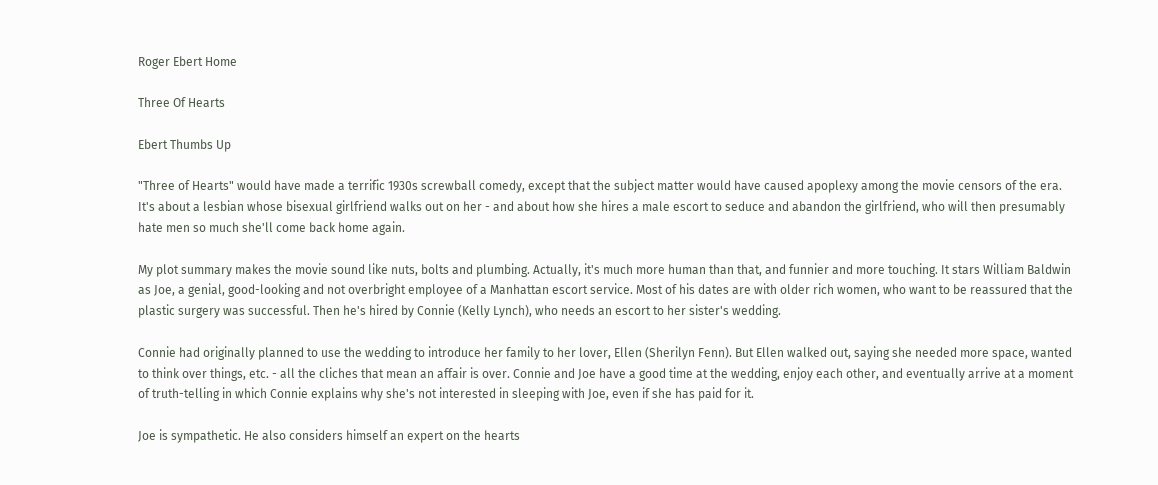Roger Ebert Home

Three Of Hearts

Ebert Thumbs Up

"Three of Hearts" would have made a terrific 1930s screwball comedy, except that the subject matter would have caused apoplexy among the movie censors of the era. It's about a lesbian whose bisexual girlfriend walks out on her - and about how she hires a male escort to seduce and abandon the girlfriend, who will then presumably hate men so much she'll come back home again.

My plot summary makes the movie sound like nuts, bolts and plumbing. Actually, it's much more human than that, and funnier and more touching. It stars William Baldwin as Joe, a genial, good-looking and not overbright employee of a Manhattan escort service. Most of his dates are with older rich women, who want to be reassured that the plastic surgery was successful. Then he's hired by Connie (Kelly Lynch), who needs an escort to her sister's wedding.

Connie had originally planned to use the wedding to introduce her family to her lover, Ellen (Sherilyn Fenn). But Ellen walked out, saying she needed more space, wanted to think over things, etc. - all the cliches that mean an affair is over. Connie and Joe have a good time at the wedding, enjoy each other, and eventually arrive at a moment of truth-telling in which Connie explains why she's not interested in sleeping with Joe, even if she has paid for it.

Joe is sympathetic. He also considers himself an expert on the hearts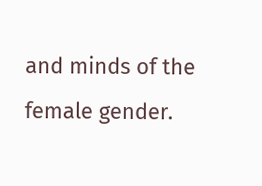and minds of the female gender.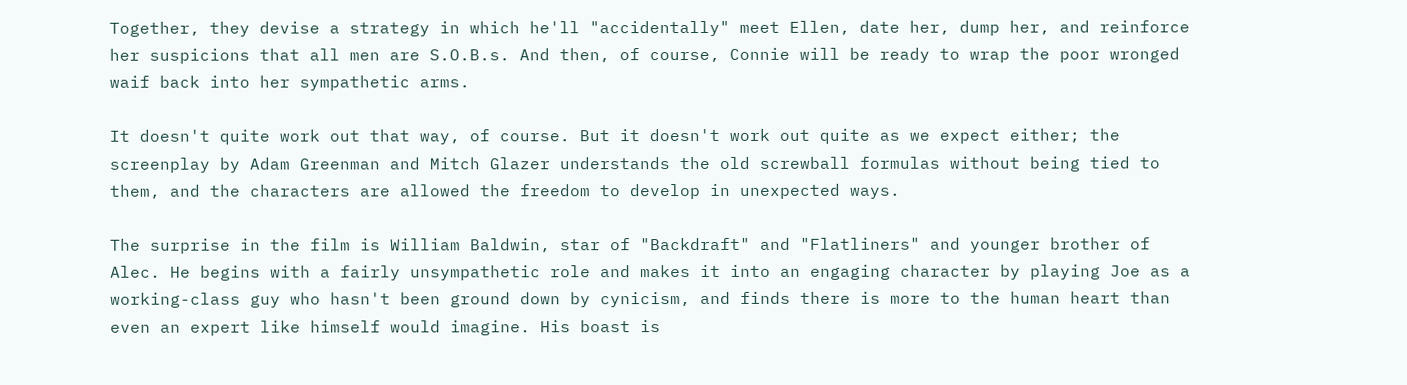Together, they devise a strategy in which he'll "accidentally" meet Ellen, date her, dump her, and reinforce her suspicions that all men are S.O.B.s. And then, of course, Connie will be ready to wrap the poor wronged waif back into her sympathetic arms.

It doesn't quite work out that way, of course. But it doesn't work out quite as we expect either; the screenplay by Adam Greenman and Mitch Glazer understands the old screwball formulas without being tied to them, and the characters are allowed the freedom to develop in unexpected ways.

The surprise in the film is William Baldwin, star of "Backdraft" and "Flatliners" and younger brother of Alec. He begins with a fairly unsympathetic role and makes it into an engaging character by playing Joe as a working-class guy who hasn't been ground down by cynicism, and finds there is more to the human heart than even an expert like himself would imagine. His boast is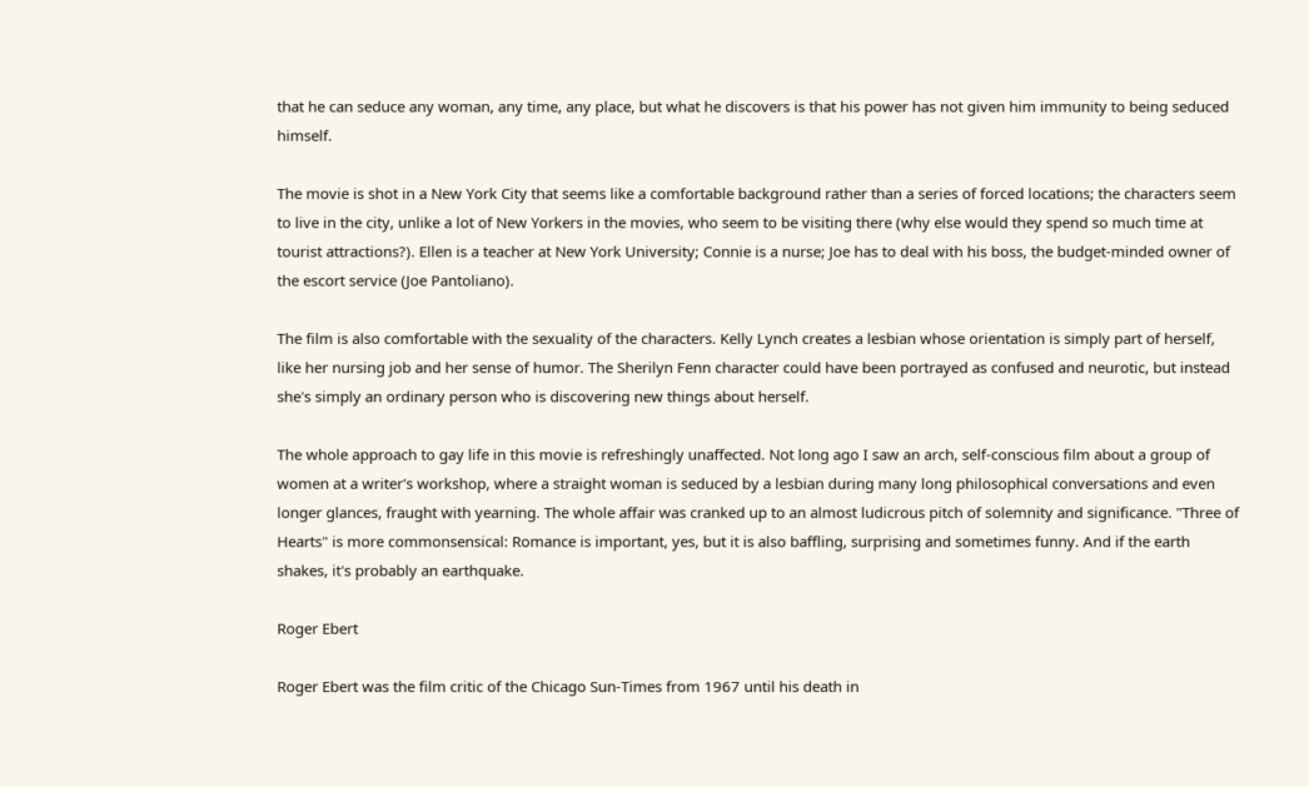that he can seduce any woman, any time, any place, but what he discovers is that his power has not given him immunity to being seduced himself.

The movie is shot in a New York City that seems like a comfortable background rather than a series of forced locations; the characters seem to live in the city, unlike a lot of New Yorkers in the movies, who seem to be visiting there (why else would they spend so much time at tourist attractions?). Ellen is a teacher at New York University; Connie is a nurse; Joe has to deal with his boss, the budget-minded owner of the escort service (Joe Pantoliano).

The film is also comfortable with the sexuality of the characters. Kelly Lynch creates a lesbian whose orientation is simply part of herself, like her nursing job and her sense of humor. The Sherilyn Fenn character could have been portrayed as confused and neurotic, but instead she's simply an ordinary person who is discovering new things about herself.

The whole approach to gay life in this movie is refreshingly unaffected. Not long ago I saw an arch, self-conscious film about a group of women at a writer's workshop, where a straight woman is seduced by a lesbian during many long philosophical conversations and even longer glances, fraught with yearning. The whole affair was cranked up to an almost ludicrous pitch of solemnity and significance. "Three of Hearts" is more commonsensical: Romance is important, yes, but it is also baffling, surprising and sometimes funny. And if the earth shakes, it's probably an earthquake.

Roger Ebert

Roger Ebert was the film critic of the Chicago Sun-Times from 1967 until his death in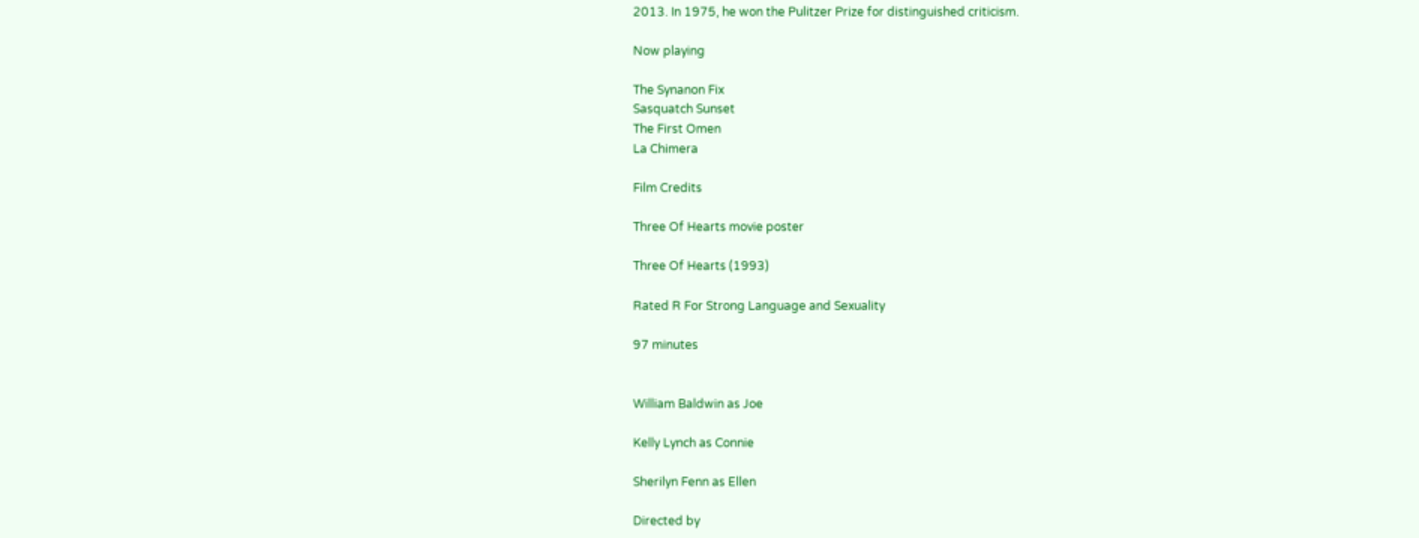2013. In 1975, he won the Pulitzer Prize for distinguished criticism.

Now playing

The Synanon Fix
Sasquatch Sunset
The First Omen
La Chimera

Film Credits

Three Of Hearts movie poster

Three Of Hearts (1993)

Rated R For Strong Language and Sexuality

97 minutes


William Baldwin as Joe

Kelly Lynch as Connie

Sherilyn Fenn as Ellen

Directed by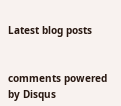Latest blog posts


comments powered by Disqus